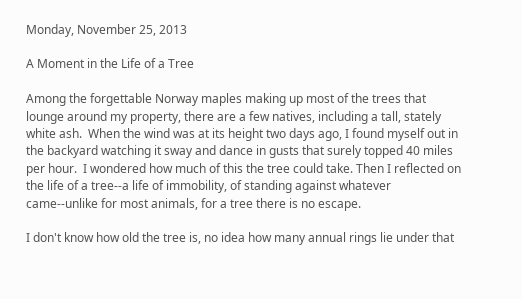Monday, November 25, 2013

A Moment in the Life of a Tree

Among the forgettable Norway maples making up most of the trees that lounge around my property, there are a few natives, including a tall, stately white ash.  When the wind was at its height two days ago, I found myself out in the backyard watching it sway and dance in gusts that surely topped 40 miles per hour.  I wondered how much of this the tree could take. Then I reflected on the life of a tree--a life of immobility, of standing against whatever came--unlike for most animals, for a tree there is no escape.

I don't know how old the tree is, no idea how many annual rings lie under that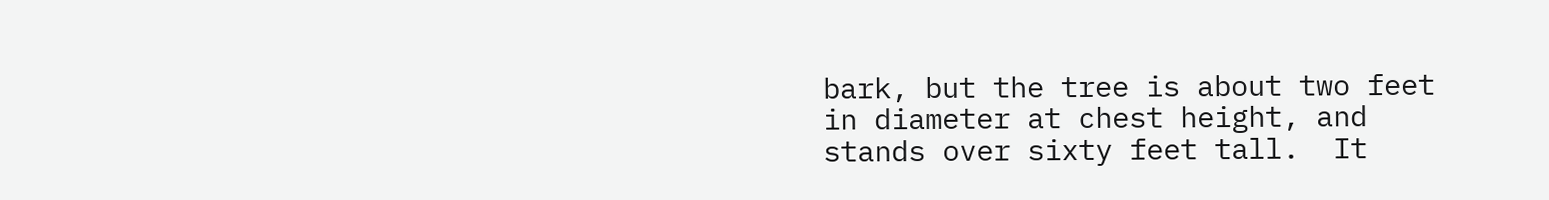bark, but the tree is about two feet in diameter at chest height, and stands over sixty feet tall.  It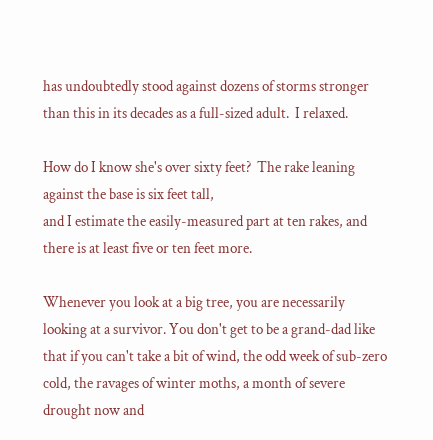has undoubtedly stood against dozens of storms stronger than this in its decades as a full-sized adult.  I relaxed.

How do I know she's over sixty feet?  The rake leaning against the base is six feet tall,
and I estimate the easily-measured part at ten rakes, and there is at least five or ten feet more.

Whenever you look at a big tree, you are necessarily looking at a survivor. You don't get to be a grand-dad like that if you can't take a bit of wind, the odd week of sub-zero cold, the ravages of winter moths, a month of severe drought now and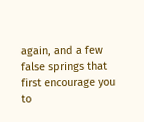again, and a few false springs that first encourage you to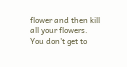flower and then kill all your flowers. You don't get to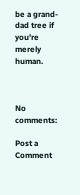be a grand-dad tree if you're merely human.



No comments:

Post a Comment